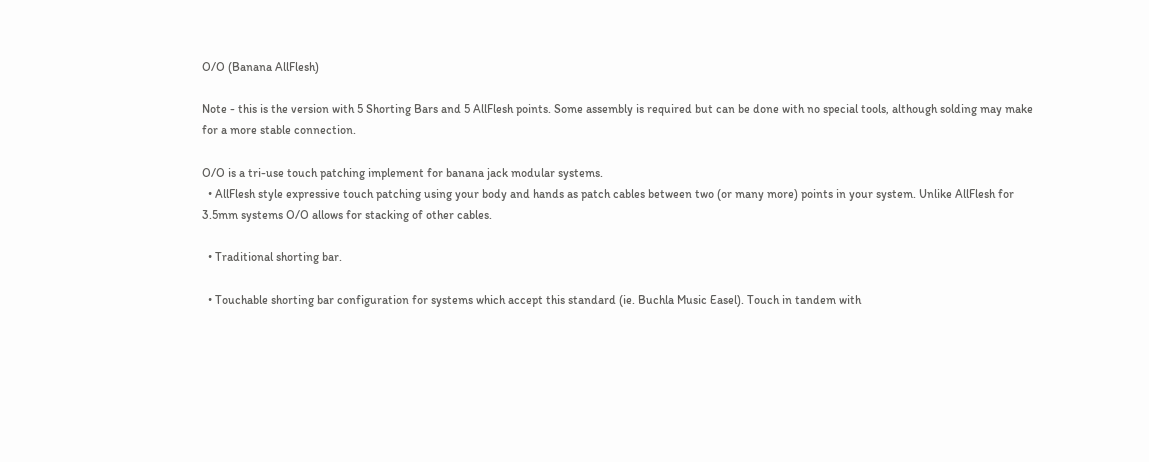O/O (Banana AllFlesh)

Note - this is the version with 5 Shorting Bars and 5 AllFlesh points. Some assembly is required but can be done with no special tools, although solding may make for a more stable connection.

O/O is a tri-use touch patching implement for banana jack modular systems.
  • AllFlesh style expressive touch patching using your body and hands as patch cables between two (or many more) points in your system. Unlike AllFlesh for 3.5mm systems O/O allows for stacking of other cables.

  • Traditional shorting bar.

  • Touchable shorting bar configuration for systems which accept this standard (ie. Buchla Music Easel). Touch in tandem with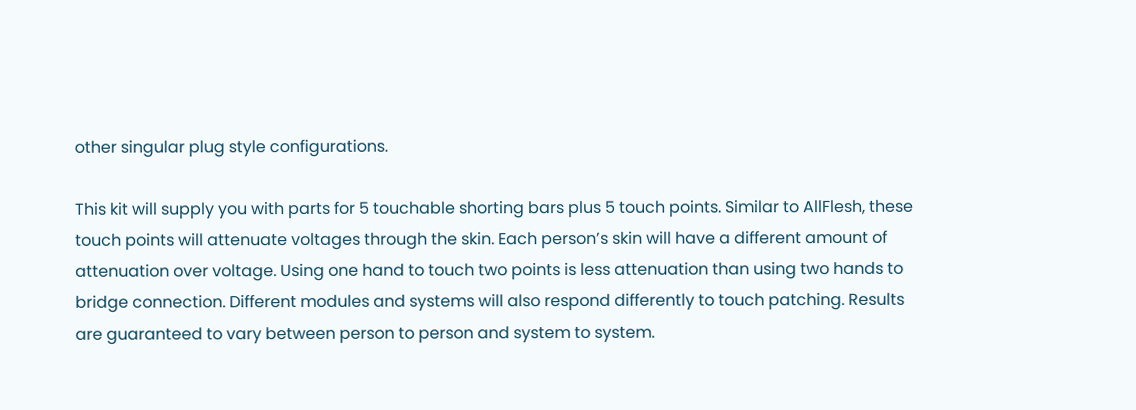other singular plug style configurations.

This kit will supply you with parts for 5 touchable shorting bars plus 5 touch points. Similar to AllFlesh, these touch points will attenuate voltages through the skin. Each person’s skin will have a different amount of attenuation over voltage. Using one hand to touch two points is less attenuation than using two hands to bridge connection. Different modules and systems will also respond differently to touch patching. Results are guaranteed to vary between person to person and system to system.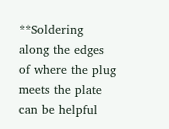**Soldering along the edges of where the plug meets the plate can be helpful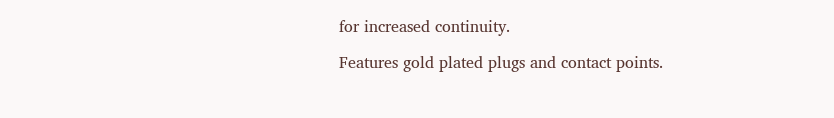for increased continuity.

Features gold plated plugs and contact points.